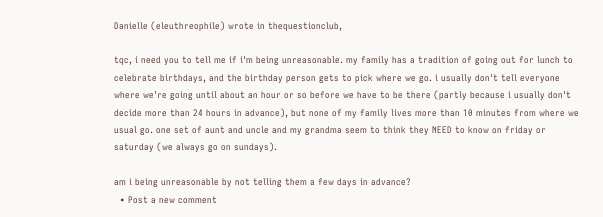Danielle (eleuthreophile) wrote in thequestionclub,

tqc, i need you to tell me if i'm being unreasonable. my family has a tradition of going out for lunch to celebrate birthdays, and the birthday person gets to pick where we go. i usually don't tell everyone where we're going until about an hour or so before we have to be there (partly because i usually don't decide more than 24 hours in advance), but none of my family lives more than 10 minutes from where we usual go. one set of aunt and uncle and my grandma seem to think they NEED to know on friday or saturday (we always go on sundays).

am i being unreasonable by not telling them a few days in advance?
  • Post a new comment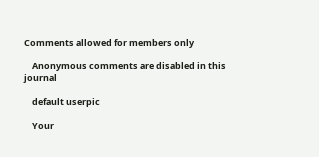Comments allowed for members only

    Anonymous comments are disabled in this journal

    default userpic

    Your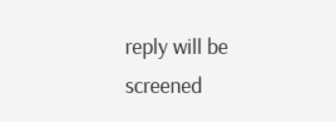reply will be screened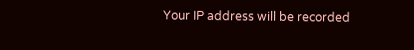Your IP address will be recorded